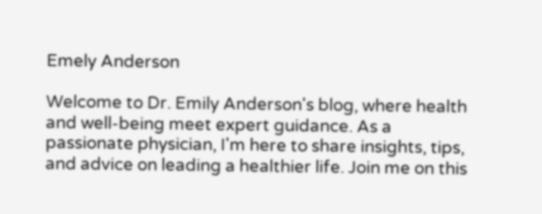Emely Anderson

Welcome to Dr. Emily Anderson's blog, where health and well-being meet expert guidance. As a passionate physician, I'm here to share insights, tips, and advice on leading a healthier life. Join me on this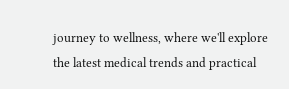journey to wellness, where we'll explore the latest medical trends and practical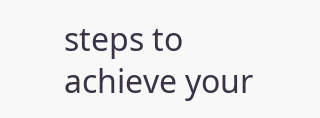steps to achieve your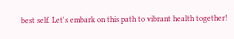best self. Let's embark on this path to vibrant health together!